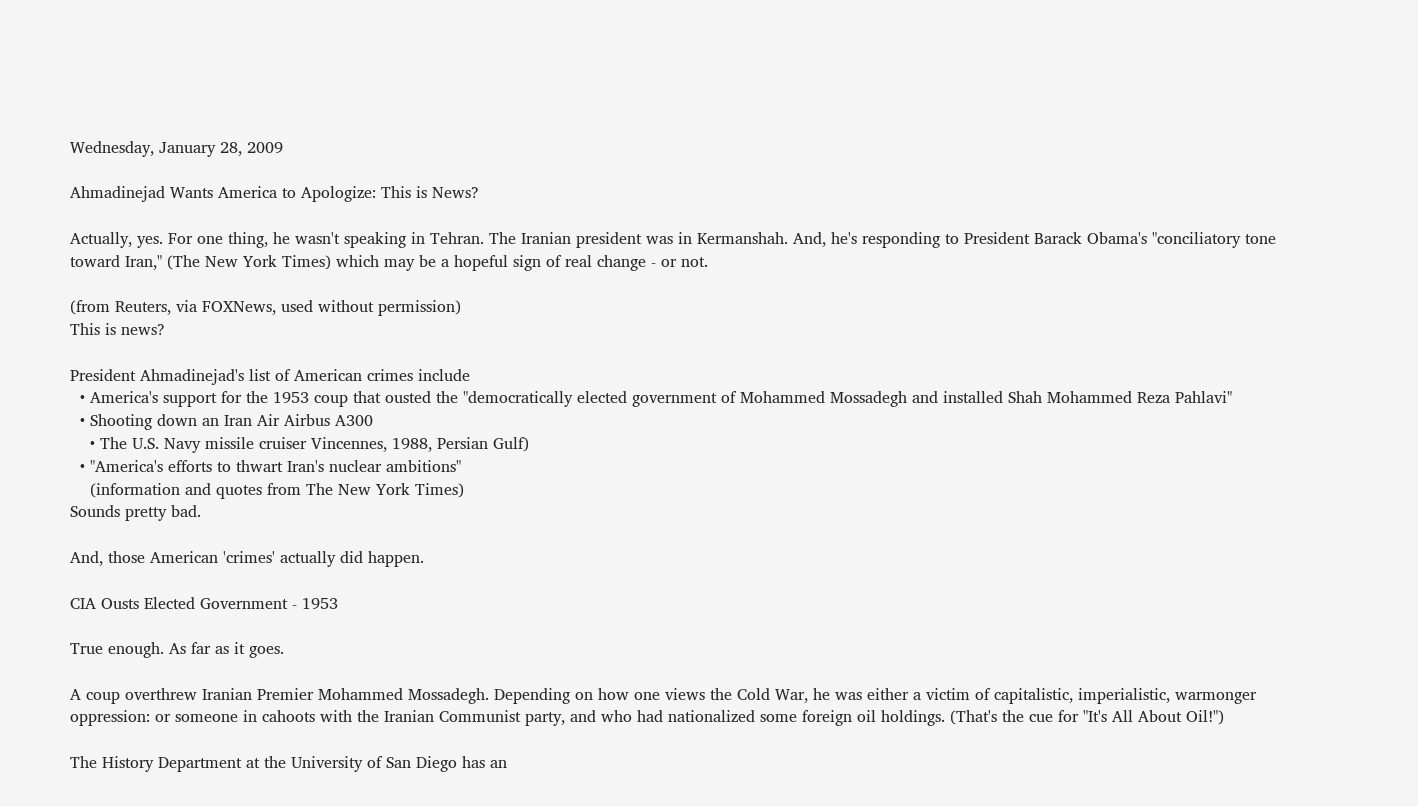Wednesday, January 28, 2009

Ahmadinejad Wants America to Apologize: This is News?

Actually, yes. For one thing, he wasn't speaking in Tehran. The Iranian president was in Kermanshah. And, he's responding to President Barack Obama's "conciliatory tone toward Iran," (The New York Times) which may be a hopeful sign of real change - or not.

(from Reuters, via FOXNews, used without permission)
This is news?

President Ahmadinejad's list of American crimes include
  • America's support for the 1953 coup that ousted the "democratically elected government of Mohammed Mossadegh and installed Shah Mohammed Reza Pahlavi"
  • Shooting down an Iran Air Airbus A300
    • The U.S. Navy missile cruiser Vincennes, 1988, Persian Gulf)
  • "America's efforts to thwart Iran's nuclear ambitions"
    (information and quotes from The New York Times)
Sounds pretty bad.

And, those American 'crimes' actually did happen.

CIA Ousts Elected Government - 1953

True enough. As far as it goes.

A coup overthrew Iranian Premier Mohammed Mossadegh. Depending on how one views the Cold War, he was either a victim of capitalistic, imperialistic, warmonger oppression: or someone in cahoots with the Iranian Communist party, and who had nationalized some foreign oil holdings. (That's the cue for "It's All About Oil!")

The History Department at the University of San Diego has an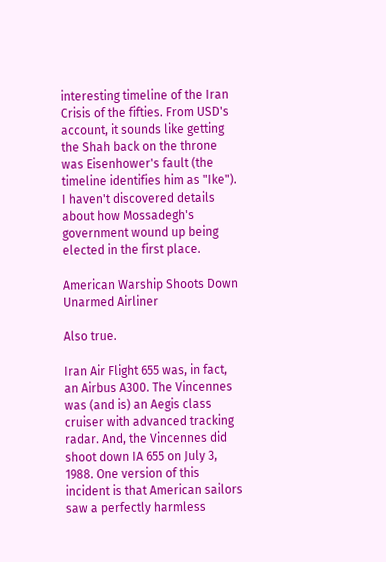interesting timeline of the Iran Crisis of the fifties. From USD's account, it sounds like getting the Shah back on the throne was Eisenhower's fault (the timeline identifies him as "Ike"). I haven't discovered details about how Mossadegh's government wound up being elected in the first place.

American Warship Shoots Down Unarmed Airliner

Also true.

Iran Air Flight 655 was, in fact, an Airbus A300. The Vincennes was (and is) an Aegis class cruiser with advanced tracking radar. And, the Vincennes did shoot down IA 655 on July 3, 1988. One version of this incident is that American sailors saw a perfectly harmless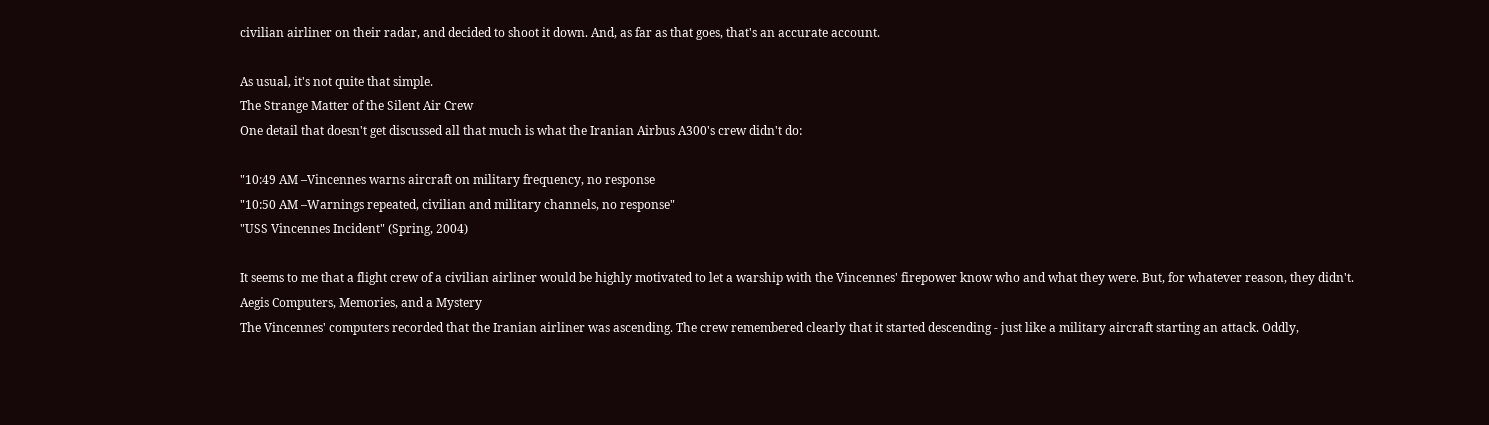civilian airliner on their radar, and decided to shoot it down. And, as far as that goes, that's an accurate account.

As usual, it's not quite that simple.
The Strange Matter of the Silent Air Crew
One detail that doesn't get discussed all that much is what the Iranian Airbus A300's crew didn't do:

"10:49 AM –Vincennes warns aircraft on military frequency, no response
"10:50 AM –Warnings repeated, civilian and military channels, no response"
"USS Vincennes Incident" (Spring, 2004)

It seems to me that a flight crew of a civilian airliner would be highly motivated to let a warship with the Vincennes' firepower know who and what they were. But, for whatever reason, they didn't.
Aegis Computers, Memories, and a Mystery
The Vincennes' computers recorded that the Iranian airliner was ascending. The crew remembered clearly that it started descending - just like a military aircraft starting an attack. Oddly,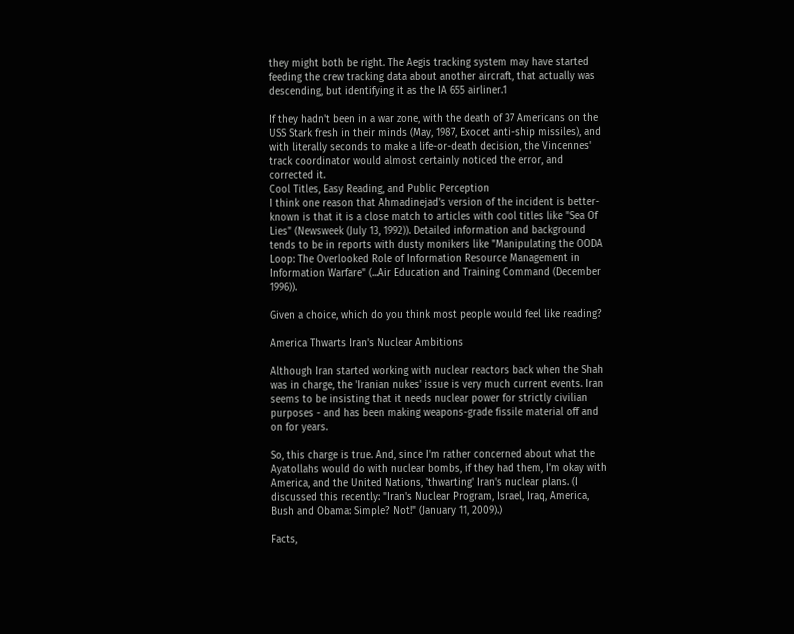they might both be right. The Aegis tracking system may have started feeding the crew tracking data about another aircraft, that actually was descending, but identifying it as the IA 655 airliner.1

If they hadn't been in a war zone, with the death of 37 Americans on the USS Stark fresh in their minds (May, 1987, Exocet anti-ship missiles), and with literally seconds to make a life-or-death decision, the Vincennes' track coordinator would almost certainly noticed the error, and corrected it.
Cool Titles, Easy Reading, and Public Perception
I think one reason that Ahmadinejad's version of the incident is better-known is that it is a close match to articles with cool titles like "Sea Of Lies" (Newsweek (July 13, 1992)). Detailed information and background tends to be in reports with dusty monikers like "Manipulating the OODA Loop: The Overlooked Role of Information Resource Management in Information Warfare" (...Air Education and Training Command (December 1996)).

Given a choice, which do you think most people would feel like reading?

America Thwarts Iran's Nuclear Ambitions

Although Iran started working with nuclear reactors back when the Shah was in charge, the 'Iranian nukes' issue is very much current events. Iran seems to be insisting that it needs nuclear power for strictly civilian purposes - and has been making weapons-grade fissile material off and on for years.

So, this charge is true. And, since I'm rather concerned about what the Ayatollahs would do with nuclear bombs, if they had them, I'm okay with America, and the United Nations, 'thwarting' Iran's nuclear plans. (I discussed this recently: "Iran's Nuclear Program, Israel, Iraq, America, Bush and Obama: Simple? Not!" (January 11, 2009).)

Facts,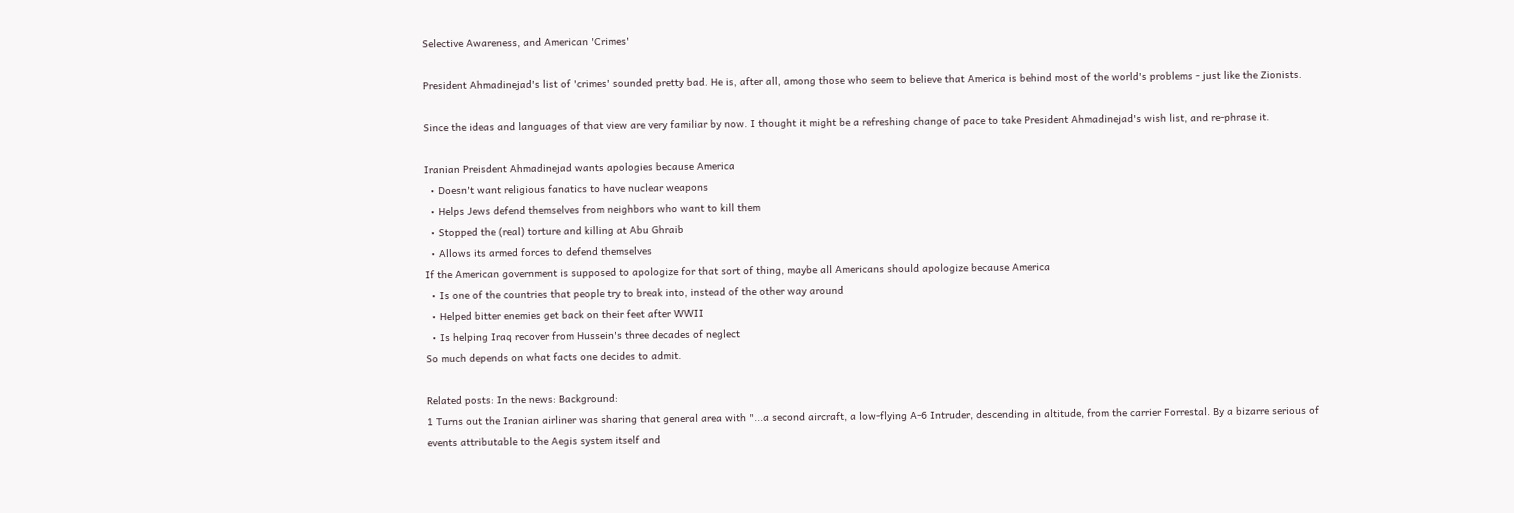Selective Awareness, and American 'Crimes'

President Ahmadinejad's list of 'crimes' sounded pretty bad. He is, after all, among those who seem to believe that America is behind most of the world's problems - just like the Zionists.

Since the ideas and languages of that view are very familiar by now. I thought it might be a refreshing change of pace to take President Ahmadinejad's wish list, and re-phrase it.

Iranian Preisdent Ahmadinejad wants apologies because America
  • Doesn't want religious fanatics to have nuclear weapons
  • Helps Jews defend themselves from neighbors who want to kill them
  • Stopped the (real) torture and killing at Abu Ghraib
  • Allows its armed forces to defend themselves
If the American government is supposed to apologize for that sort of thing, maybe all Americans should apologize because America
  • Is one of the countries that people try to break into, instead of the other way around
  • Helped bitter enemies get back on their feet after WWII
  • Is helping Iraq recover from Hussein's three decades of neglect
So much depends on what facts one decides to admit.

Related posts: In the news: Background:
1 Turns out the Iranian airliner was sharing that general area with "...a second aircraft, a low-flying A-6 Intruder, descending in altitude, from the carrier Forrestal. By a bizarre serious of events attributable to the Aegis system itself and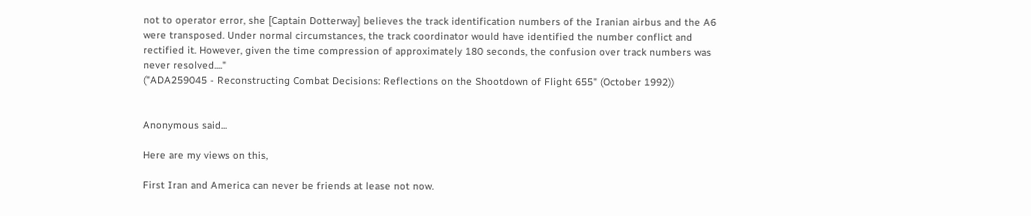not to operator error, she [Captain Dotterway] believes the track identification numbers of the Iranian airbus and the A6 were transposed. Under normal circumstances, the track coordinator would have identified the number conflict and rectified it. However, given the time compression of approximately 180 seconds, the confusion over track numbers was never resolved...."
("ADA259045 - Reconstructing Combat Decisions: Reflections on the Shootdown of Flight 655" (October 1992))


Anonymous said...

Here are my views on this,

First Iran and America can never be friends at lease not now.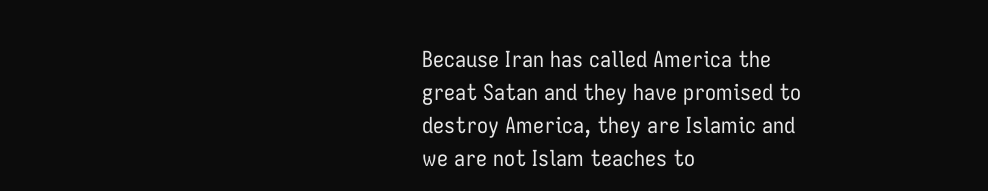Because Iran has called America the great Satan and they have promised to destroy America, they are Islamic and we are not Islam teaches to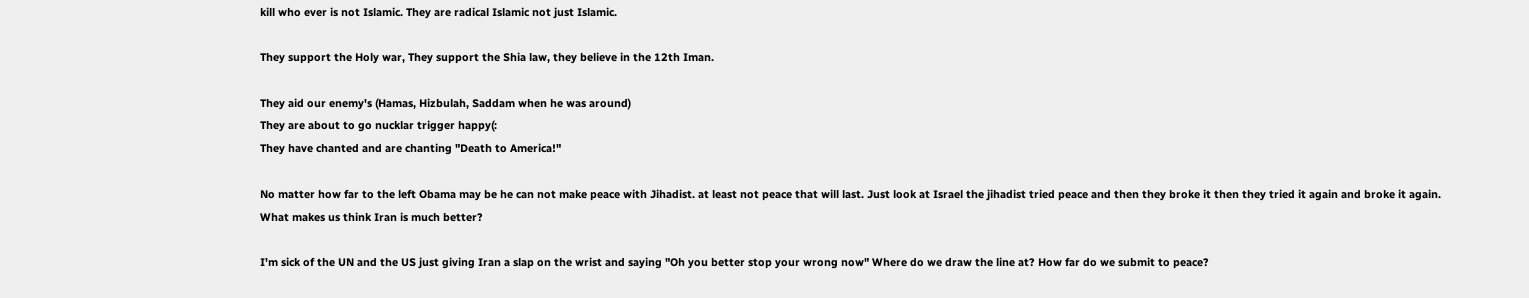kill who ever is not Islamic. They are radical Islamic not just Islamic.

They support the Holy war, They support the Shia law, they believe in the 12th Iman.

They aid our enemy's (Hamas, Hizbulah, Saddam when he was around)
They are about to go nucklar trigger happy(:
They have chanted and are chanting "Death to America!"

No matter how far to the left Obama may be he can not make peace with Jihadist. at least not peace that will last. Just look at Israel the jihadist tried peace and then they broke it then they tried it again and broke it again.
What makes us think Iran is much better?

I'm sick of the UN and the US just giving Iran a slap on the wrist and saying "Oh you better stop your wrong now" Where do we draw the line at? How far do we submit to peace?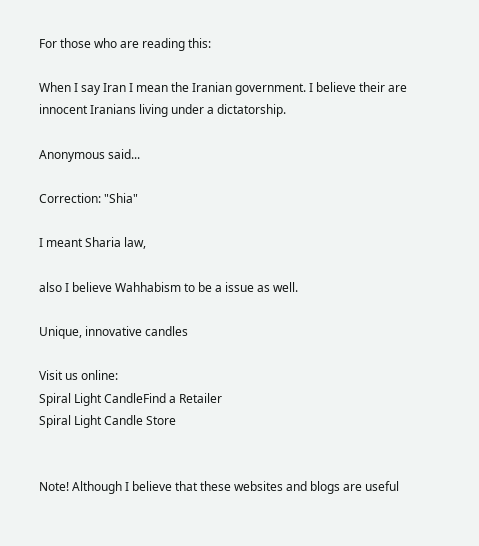For those who are reading this:

When I say Iran I mean the Iranian government. I believe their are innocent Iranians living under a dictatorship.

Anonymous said...

Correction: "Shia"

I meant Sharia law,

also I believe Wahhabism to be a issue as well.

Unique, innovative candles

Visit us online:
Spiral Light CandleFind a Retailer
Spiral Light Candle Store


Note! Although I believe that these websites and blogs are useful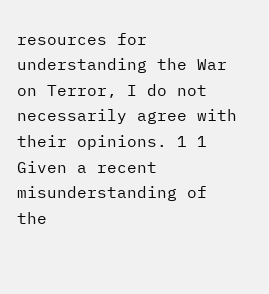resources for understanding the War on Terror, I do not necessarily agree with their opinions. 1 1 Given a recent misunderstanding of the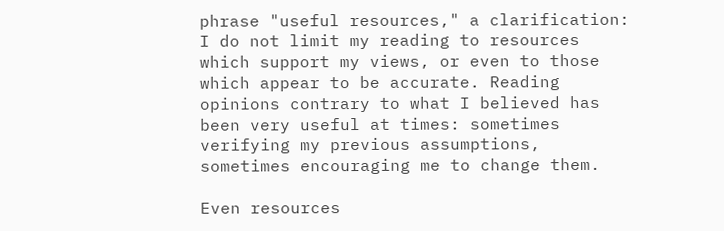phrase "useful resources," a clarification: I do not limit my reading to resources which support my views, or even to those which appear to be accurate. Reading opinions contrary to what I believed has been very useful at times: sometimes verifying my previous assumptions, sometimes encouraging me to change them.

Even resources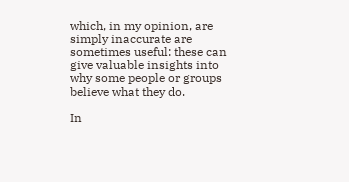which, in my opinion, are simply inaccurate are sometimes useful: these can give valuable insights into why some people or groups believe what they do.

In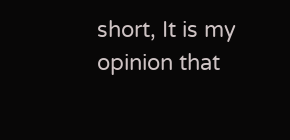short, It is my opinion that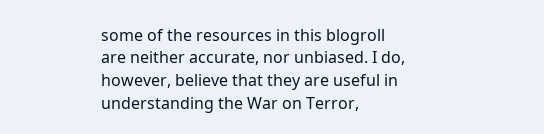some of the resources in this blogroll are neither accurate, nor unbiased. I do, however, believe that they are useful in understanding the War on Terror,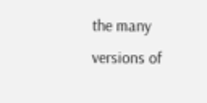the many versions of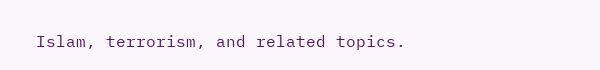Islam, terrorism, and related topics.